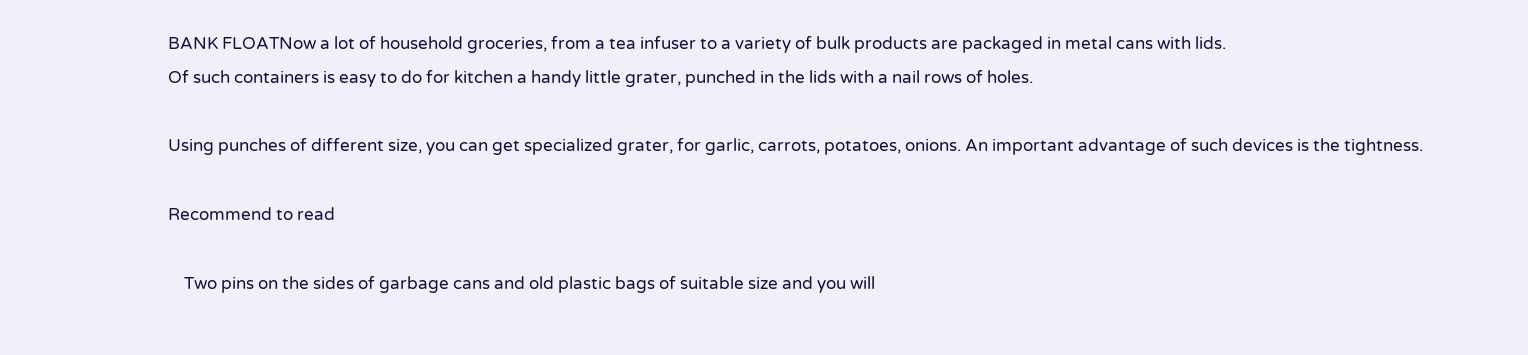BANK FLOATNow a lot of household groceries, from a tea infuser to a variety of bulk products are packaged in metal cans with lids.
Of such containers is easy to do for kitchen a handy little grater, punched in the lids with a nail rows of holes.

Using punches of different size, you can get specialized grater, for garlic, carrots, potatoes, onions. An important advantage of such devices is the tightness.

Recommend to read

    Two pins on the sides of garbage cans and old plastic bags of suitable size and you will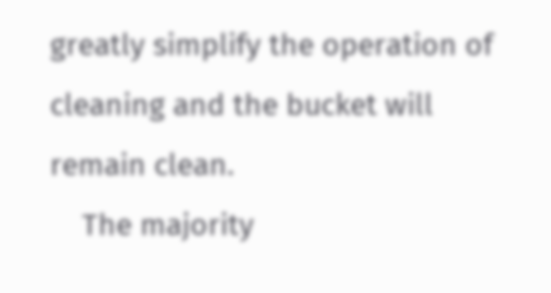greatly simplify the operation of cleaning and the bucket will remain clean.
    The majority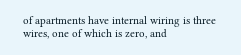of apartments have internal wiring is three wires, one of which is zero, and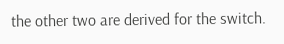the other two are derived for the switch.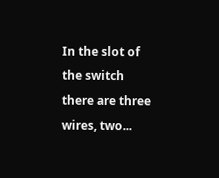In the slot of the switch there are three wires, two...